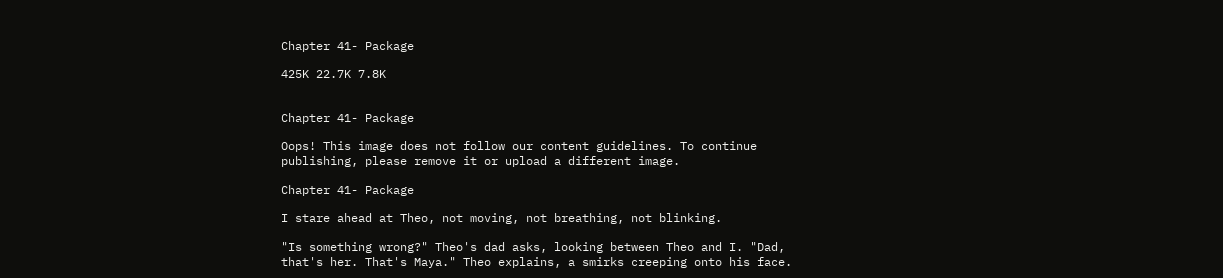Chapter 41- Package

425K 22.7K 7.8K


Chapter 41- Package

Oops! This image does not follow our content guidelines. To continue publishing, please remove it or upload a different image.

Chapter 41- Package

I stare ahead at Theo, not moving, not breathing, not blinking.

"Is something wrong?" Theo's dad asks, looking between Theo and I. "Dad, that's her. That's Maya." Theo explains, a smirks creeping onto his face.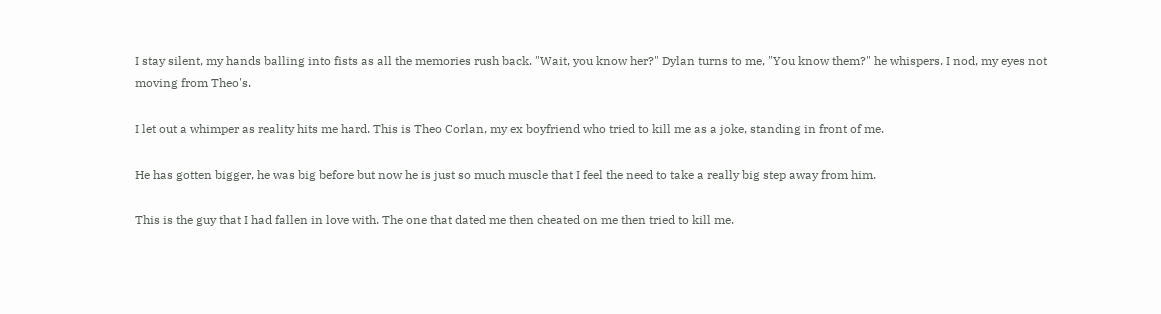I stay silent, my hands balling into fists as all the memories rush back. "Wait, you know her?" Dylan turns to me, "You know them?" he whispers. I nod, my eyes not moving from Theo's.

I let out a whimper as reality hits me hard. This is Theo Corlan, my ex boyfriend who tried to kill me as a joke, standing in front of me.

He has gotten bigger, he was big before but now he is just so much muscle that I feel the need to take a really big step away from him.

This is the guy that I had fallen in love with. The one that dated me then cheated on me then tried to kill me.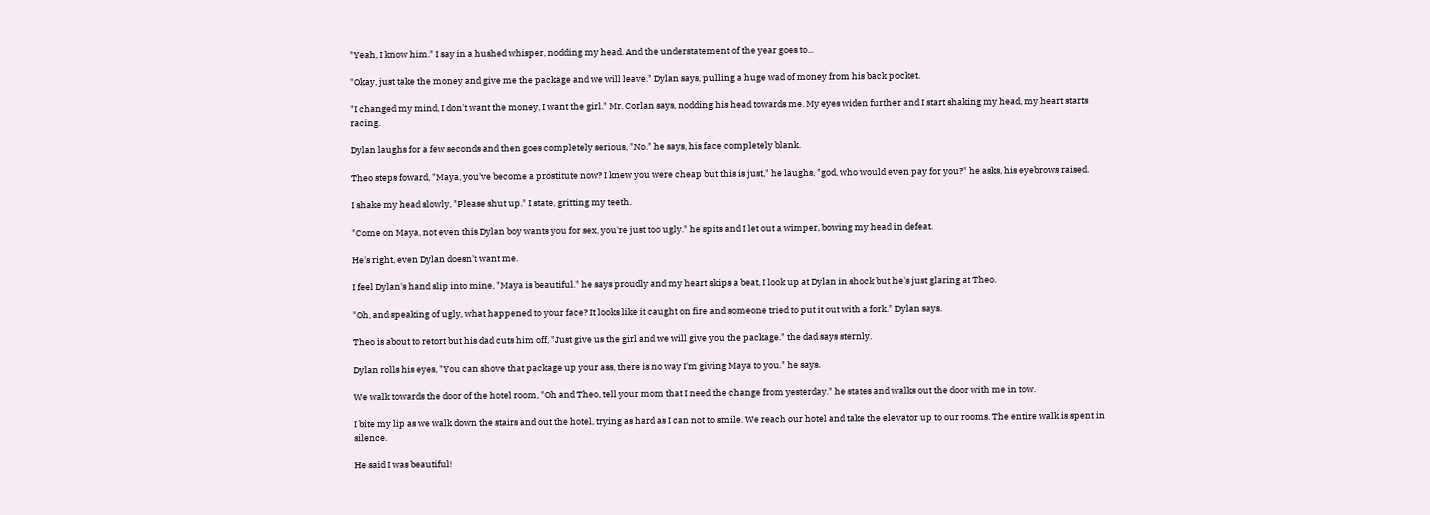"Yeah, I know him." I say in a hushed whisper, nodding my head. And the understatement of the year goes to...

"Okay, just take the money and give me the package and we will leave." Dylan says, pulling a huge wad of money from his back pocket.

"I changed my mind, I don't want the money, I want the girl." Mr. Corlan says, nodding his head towards me. My eyes widen further and I start shaking my head, my heart starts racing.

Dylan laughs for a few seconds and then goes completely serious, "No." he says, his face completely blank.

Theo steps foward, "Maya, you've become a prostitute now? I knew you were cheap but this is just," he laughs, "god, who would even pay for you?" he asks, his eyebrows raised.

I shake my head slowly, "Please shut up." I state, gritting my teeth.

"Come on Maya, not even this Dylan boy wants you for sex, you're just too ugly." he spits and I let out a wimper, bowing my head in defeat.

He's right, even Dylan doesn't want me.

I feel Dylan's hand slip into mine, "Maya is beautiful." he says proudly and my heart skips a beat, I look up at Dylan in shock but he's just glaring at Theo.

"Oh, and speaking of ugly, what happened to your face? It looks like it caught on fire and someone tried to put it out with a fork." Dylan says.

Theo is about to retort but his dad cuts him off, "Just give us the girl and we will give you the package." the dad says sternly.

Dylan rolls his eyes, "You can shove that package up your ass, there is no way I'm giving Maya to you." he says.

We walk towards the door of the hotel room, "Oh and Theo, tell your mom that I need the change from yesterday." he states and walks out the door with me in tow.

I bite my lip as we walk down the stairs and out the hotel, trying as hard as I can not to smile. We reach our hotel and take the elevator up to our rooms. The entire walk is spent in silence.

He said I was beautiful!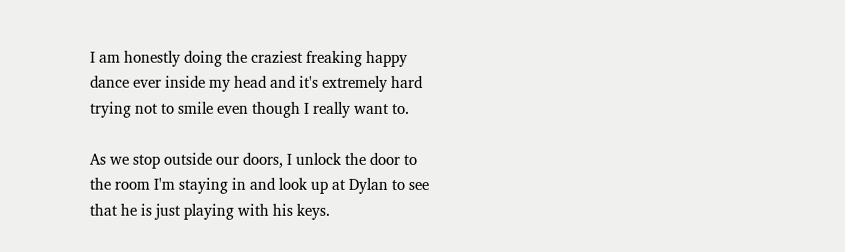I am honestly doing the craziest freaking happy dance ever inside my head and it's extremely hard trying not to smile even though I really want to.

As we stop outside our doors, I unlock the door to the room I'm staying in and look up at Dylan to see that he is just playing with his keys.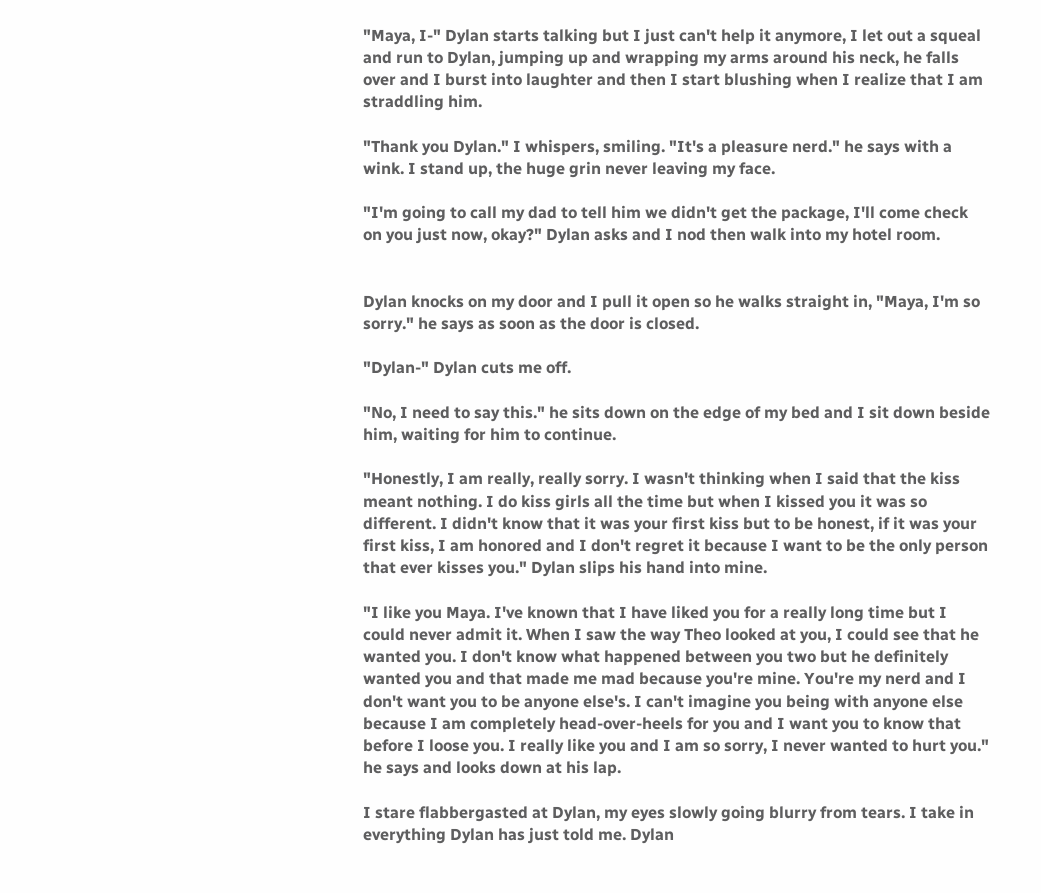"Maya, I-" Dylan starts talking but I just can't help it anymore, I let out a squeal and run to Dylan, jumping up and wrapping my arms around his neck, he falls over and I burst into laughter and then I start blushing when I realize that I am straddling him.

"Thank you Dylan." I whispers, smiling. "It's a pleasure nerd." he says with a wink. I stand up, the huge grin never leaving my face.

"I'm going to call my dad to tell him we didn't get the package, I'll come check on you just now, okay?" Dylan asks and I nod then walk into my hotel room.


Dylan knocks on my door and I pull it open so he walks straight in, "Maya, I'm so sorry." he says as soon as the door is closed.

"Dylan-" Dylan cuts me off.

"No, I need to say this." he sits down on the edge of my bed and I sit down beside him, waiting for him to continue.

"Honestly, I am really, really sorry. I wasn't thinking when I said that the kiss meant nothing. I do kiss girls all the time but when I kissed you it was so different. I didn't know that it was your first kiss but to be honest, if it was your first kiss, I am honored and I don't regret it because I want to be the only person that ever kisses you." Dylan slips his hand into mine.

"I like you Maya. I've known that I have liked you for a really long time but I could never admit it. When I saw the way Theo looked at you, I could see that he wanted you. I don't know what happened between you two but he definitely wanted you and that made me mad because you're mine. You're my nerd and I don't want you to be anyone else's. I can't imagine you being with anyone else because I am completely head-over-heels for you and I want you to know that before I loose you. I really like you and I am so sorry, I never wanted to hurt you." he says and looks down at his lap.

I stare flabbergasted at Dylan, my eyes slowly going blurry from tears. I take in everything Dylan has just told me. Dylan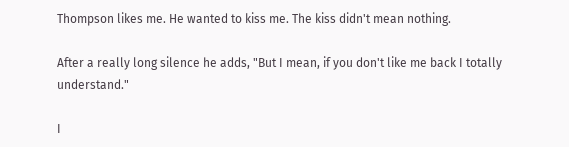Thompson likes me. He wanted to kiss me. The kiss didn't mean nothing.

After a really long silence he adds, "But I mean, if you don't like me back I totally understand."

I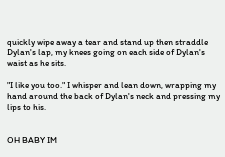quickly wipe away a tear and stand up then straddle Dylan's lap, my knees going on each side of Dylan's waist as he sits.

"I like you too." I whisper and lean down, wrapping my hand around the back of Dylan's neck and pressing my lips to his.


OH BABY IM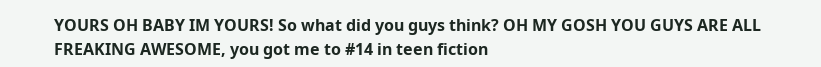YOURS OH BABY IM YOURS! So what did you guys think? OH MY GOSH YOU GUYS ARE ALL FREAKING AWESOME, you got me to #14 in teen fiction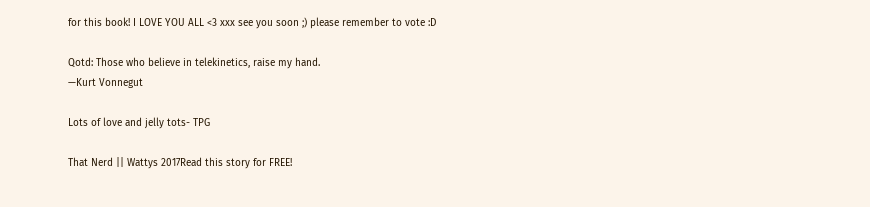for this book! I LOVE YOU ALL <3 xxx see you soon ;) please remember to vote :D

Qotd: Those who believe in telekinetics, raise my hand.
—Kurt Vonnegut

Lots of love and jelly tots- TPG

That Nerd || Wattys 2017Read this story for FREE!